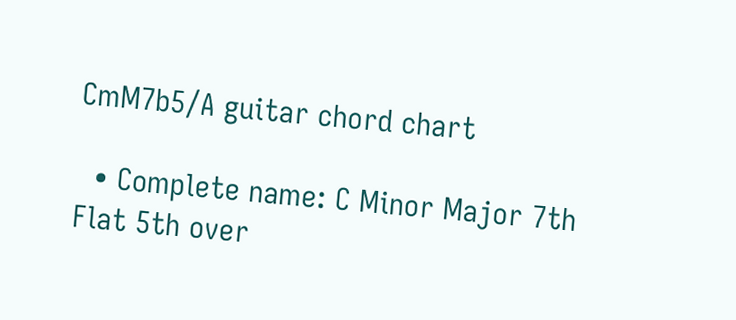CmM7b5/A guitar chord chart

  • Complete name: C Minor Major 7th Flat 5th over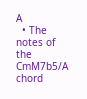A
  • The notes of the CmM7b5/A chord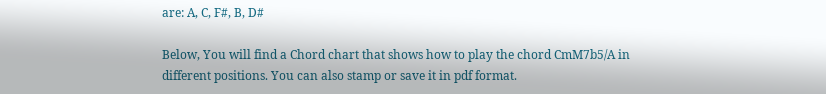are: A, C, F#, B, D#

Below, You will find a Chord chart that shows how to play the chord CmM7b5/A in different positions. You can also stamp or save it in pdf format.